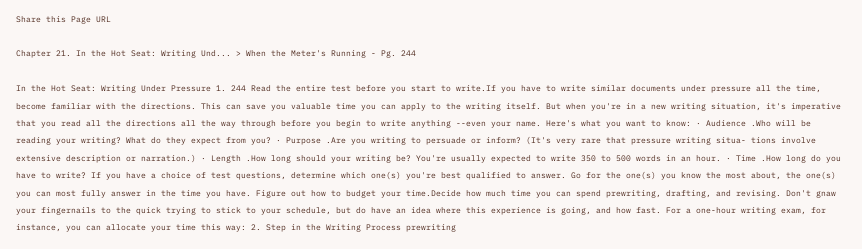Share this Page URL

Chapter 21. In the Hot Seat: Writing Und... > When the Meter's Running - Pg. 244

In the Hot Seat: Writing Under Pressure 1. 244 Read the entire test before you start to write.If you have to write similar documents under pressure all the time, become familiar with the directions. This can save you valuable time you can apply to the writing itself. But when you're in a new writing situation, it's imperative that you read all the directions all the way through before you begin to write anything --even your name. Here's what you want to know: · Audience .Who will be reading your writing? What do they expect from you? · Purpose .Are you writing to persuade or inform? (It's very rare that pressure writing situa- tions involve extensive description or narration.) · Length .How long should your writing be? You're usually expected to write 350 to 500 words in an hour. · Time .How long do you have to write? If you have a choice of test questions, determine which one(s) you're best qualified to answer. Go for the one(s) you know the most about, the one(s) you can most fully answer in the time you have. Figure out how to budget your time.Decide how much time you can spend prewriting, drafting, and revising. Don't gnaw your fingernails to the quick trying to stick to your schedule, but do have an idea where this experience is going, and how fast. For a one-hour writing exam, for instance, you can allocate your time this way: 2. Step in the Writing Process prewriting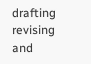drafting revising and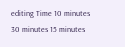editing Time 10 minutes 30 minutes 15 minutes